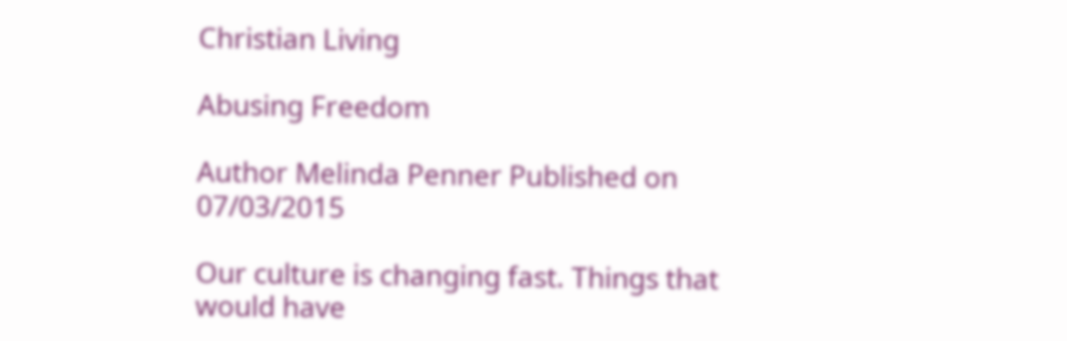Christian Living

Abusing Freedom

Author Melinda Penner Published on 07/03/2015

Our culture is changing fast. Things that would have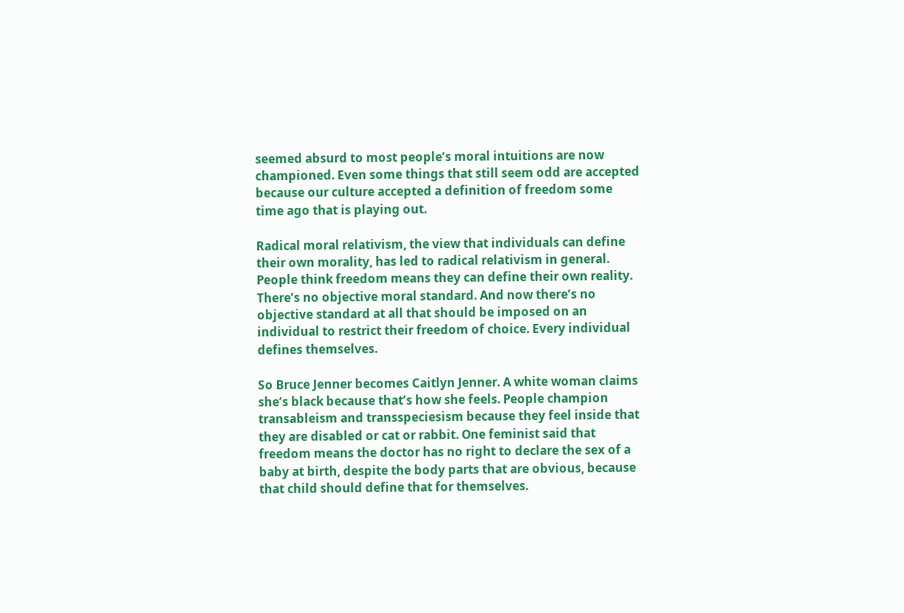seemed absurd to most people’s moral intuitions are now championed. Even some things that still seem odd are accepted because our culture accepted a definition of freedom some time ago that is playing out.

Radical moral relativism, the view that individuals can define their own morality, has led to radical relativism in general. People think freedom means they can define their own reality. There’s no objective moral standard. And now there’s no objective standard at all that should be imposed on an individual to restrict their freedom of choice. Every individual defines themselves.

So Bruce Jenner becomes Caitlyn Jenner. A white woman claims she’s black because that’s how she feels. People champion transableism and transspeciesism because they feel inside that they are disabled or cat or rabbit. One feminist said that freedom means the doctor has no right to declare the sex of a baby at birth, despite the body parts that are obvious, because that child should define that for themselves.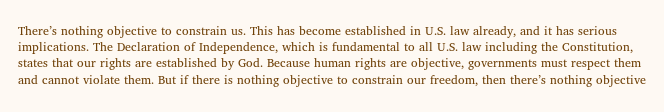There’s nothing objective to constrain us. This has become established in U.S. law already, and it has serious implications. The Declaration of Independence, which is fundamental to all U.S. law including the Constitution, states that our rights are established by God. Because human rights are objective, governments must respect them and cannot violate them. But if there is nothing objective to constrain our freedom, then there’s nothing objective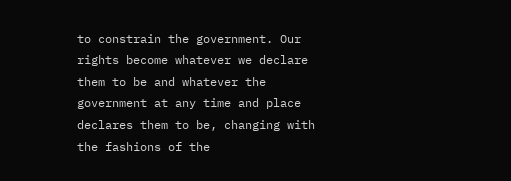to constrain the government. Our rights become whatever we declare them to be and whatever the government at any time and place declares them to be, changing with the fashions of the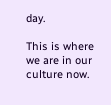day.

This is where we are in our culture now.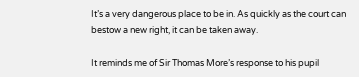It’s a very dangerous place to be in. As quickly as the court can bestow a new right, it can be taken away.

It reminds me of Sir Thomas More’s response to his pupil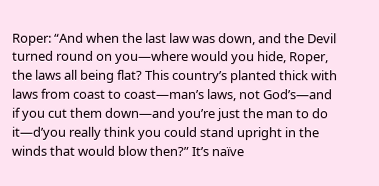Roper: “And when the last law was down, and the Devil turned round on you—where would you hide, Roper, the laws all being flat? This country’s planted thick with laws from coast to coast—man’s laws, not God’s—and if you cut them down—and you’re just the man to do it—d’you really think you could stand upright in the winds that would blow then?” It’s naïve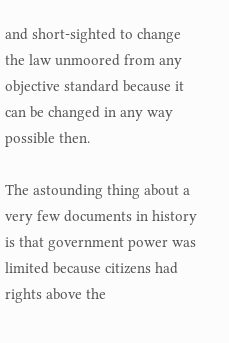and short-sighted to change the law unmoored from any objective standard because it can be changed in any way possible then.

The astounding thing about a very few documents in history is that government power was limited because citizens had rights above the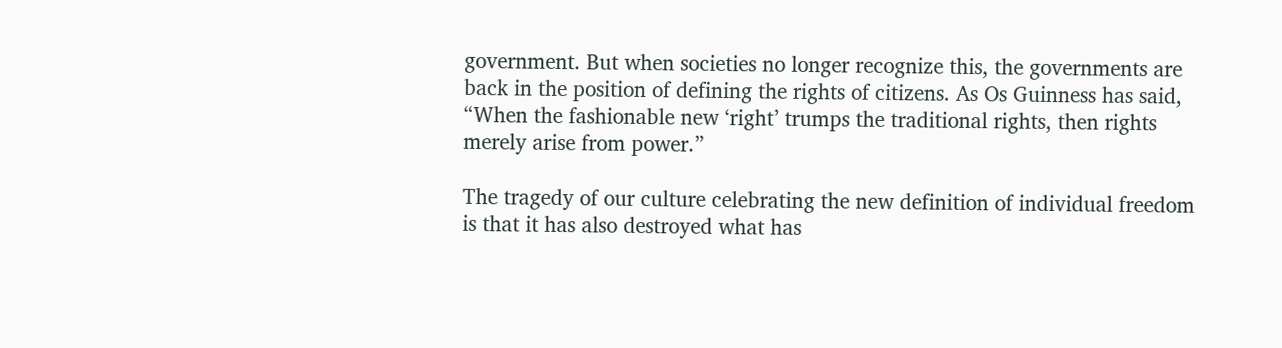government. But when societies no longer recognize this, the governments are back in the position of defining the rights of citizens. As Os Guinness has said, “When the fashionable new ‘right’ trumps the traditional rights, then rights merely arise from power.”

The tragedy of our culture celebrating the new definition of individual freedom is that it has also destroyed what has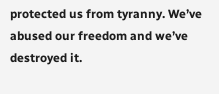protected us from tyranny. We’ve abused our freedom and we’ve destroyed it.